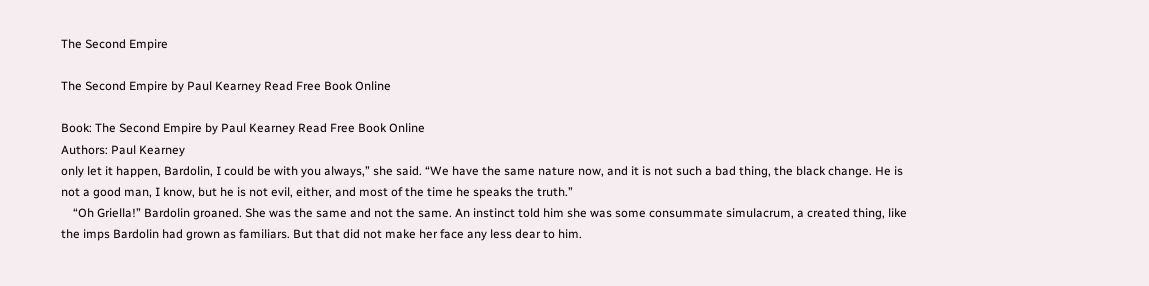The Second Empire

The Second Empire by Paul Kearney Read Free Book Online

Book: The Second Empire by Paul Kearney Read Free Book Online
Authors: Paul Kearney
only let it happen, Bardolin, I could be with you always,” she said. “We have the same nature now, and it is not such a bad thing, the black change. He is not a good man, I know, but he is not evil, either, and most of the time he speaks the truth.”
    “Oh Griella!” Bardolin groaned. She was the same and not the same. An instinct told him she was some consummate simulacrum, a created thing, like the imps Bardolin had grown as familiars. But that did not make her face any less dear to him.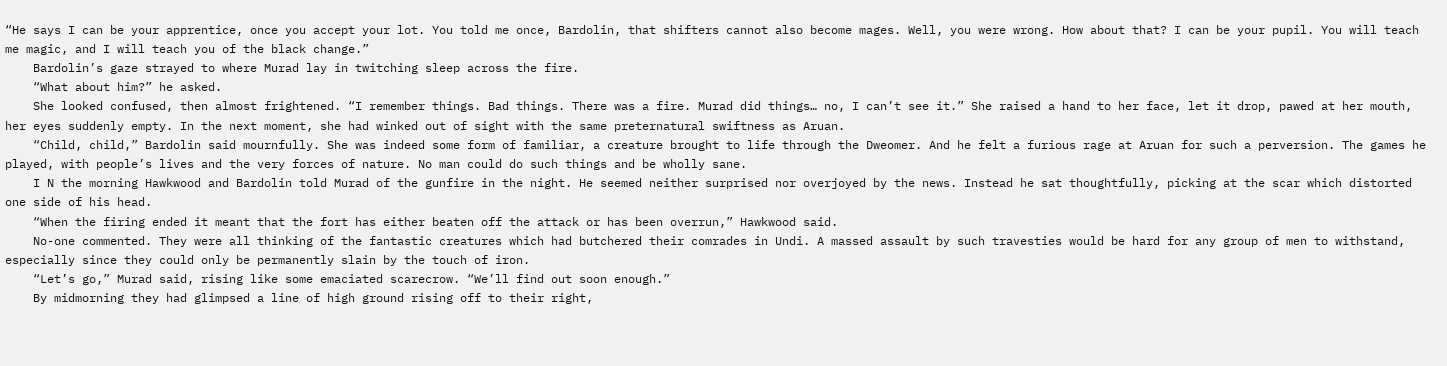“He says I can be your apprentice, once you accept your lot. You told me once, Bardolin, that shifters cannot also become mages. Well, you were wrong. How about that? I can be your pupil. You will teach me magic, and I will teach you of the black change.”
    Bardolin’s gaze strayed to where Murad lay in twitching sleep across the fire.
    “What about him?” he asked.
    She looked confused, then almost frightened. “I remember things. Bad things. There was a fire. Murad did things… no, I can’t see it.” She raised a hand to her face, let it drop, pawed at her mouth, her eyes suddenly empty. In the next moment, she had winked out of sight with the same preternatural swiftness as Aruan.
    “Child, child,” Bardolin said mournfully. She was indeed some form of familiar, a creature brought to life through the Dweomer. And he felt a furious rage at Aruan for such a perversion. The games he played, with people’s lives and the very forces of nature. No man could do such things and be wholly sane.
    I N the morning Hawkwood and Bardolin told Murad of the gunfire in the night. He seemed neither surprised nor overjoyed by the news. Instead he sat thoughtfully, picking at the scar which distorted one side of his head.
    “When the firing ended it meant that the fort has either beaten off the attack or has been overrun,” Hawkwood said.
    No-one commented. They were all thinking of the fantastic creatures which had butchered their comrades in Undi. A massed assault by such travesties would be hard for any group of men to withstand, especially since they could only be permanently slain by the touch of iron.
    “Let’s go,” Murad said, rising like some emaciated scarecrow. “We’ll find out soon enough.”
    By midmorning they had glimpsed a line of high ground rising off to their right,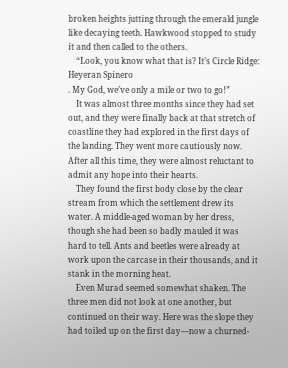broken heights jutting through the emerald jungle like decaying teeth. Hawkwood stopped to study it and then called to the others.
    “Look, you know what that is? It’s Circle Ridge:
Heyeran Spinero
. My God, we’ve only a mile or two to go!”
    It was almost three months since they had set out, and they were finally back at that stretch of coastline they had explored in the first days of the landing. They went more cautiously now. After all this time, they were almost reluctant to admit any hope into their hearts.
    They found the first body close by the clear stream from which the settlement drew its water. A middle-aged woman by her dress, though she had been so badly mauled it was hard to tell. Ants and beetles were already at work upon the carcase in their thousands, and it stank in the morning heat.
    Even Murad seemed somewhat shaken. The three men did not look at one another, but continued on their way. Here was the slope they had toiled up on the first day—now a churned-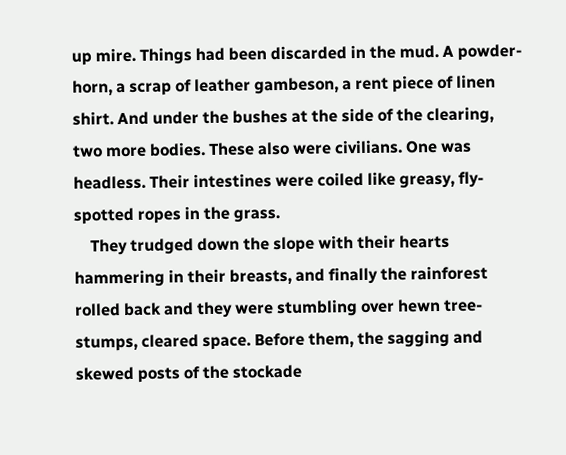up mire. Things had been discarded in the mud. A powder-horn, a scrap of leather gambeson, a rent piece of linen shirt. And under the bushes at the side of the clearing, two more bodies. These also were civilians. One was headless. Their intestines were coiled like greasy, fly-spotted ropes in the grass.
    They trudged down the slope with their hearts hammering in their breasts, and finally the rainforest rolled back and they were stumbling over hewn tree-stumps, cleared space. Before them, the sagging and skewed posts of the stockade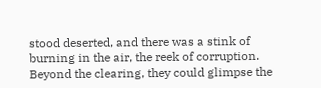stood deserted, and there was a stink of burning in the air, the reek of corruption. Beyond the clearing, they could glimpse the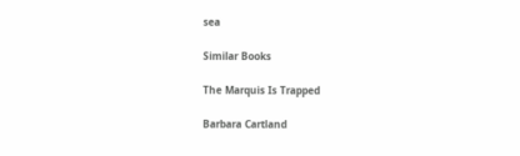sea

Similar Books

The Marquis Is Trapped

Barbara Cartland